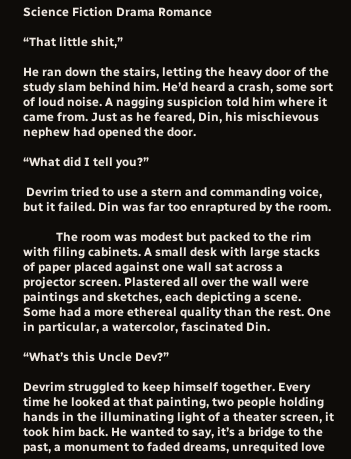Science Fiction Drama Romance

“That little shit,”

He ran down the stairs, letting the heavy door of the study slam behind him. He’d heard a crash, some sort of loud noise. A nagging suspicion told him where it came from. Just as he feared, Din, his mischievous nephew had opened the door.

“What did I tell you?”

 Devrim tried to use a stern and commanding voice, but it failed. Din was far too enraptured by the room.

           The room was modest but packed to the rim with filing cabinets. A small desk with large stacks of paper placed against one wall sat across a projector screen. Plastered all over the wall were paintings and sketches, each depicting a scene. Some had a more ethereal quality than the rest. One in particular, a watercolor, fascinated Din.

“What’s this Uncle Dev?”

Devrim struggled to keep himself together. Every time he looked at that painting, two people holding hands in the illuminating light of a theater screen, it took him back. He wanted to say, it’s a bridge to the past, a monument to faded dreams, unrequited love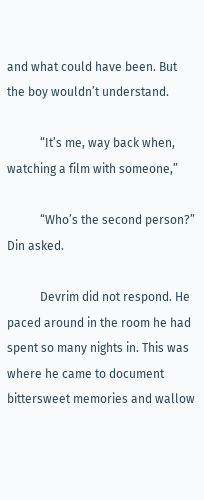and what could have been. But the boy wouldn’t understand.

           “It’s me, way back when, watching a film with someone,”

           “Who’s the second person?” Din asked.

           Devrim did not respond. He paced around in the room he had spent so many nights in. This was where he came to document bittersweet memories and wallow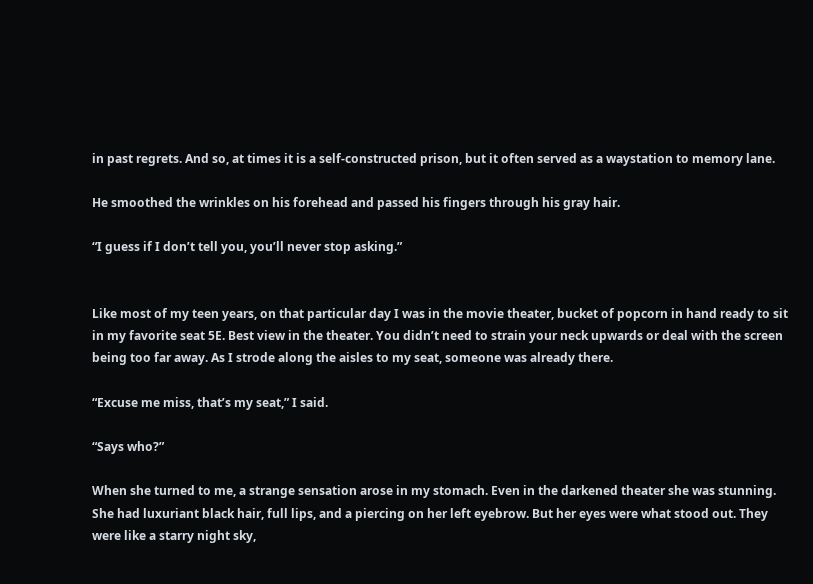in past regrets. And so, at times it is a self-constructed prison, but it often served as a waystation to memory lane.

He smoothed the wrinkles on his forehead and passed his fingers through his gray hair.

“I guess if I don’t tell you, you’ll never stop asking.”


Like most of my teen years, on that particular day I was in the movie theater, bucket of popcorn in hand ready to sit in my favorite seat 5E. Best view in the theater. You didn’t need to strain your neck upwards or deal with the screen being too far away. As I strode along the aisles to my seat, someone was already there.

“Excuse me miss, that’s my seat,” I said.

“Says who?”

When she turned to me, a strange sensation arose in my stomach. Even in the darkened theater she was stunning. She had luxuriant black hair, full lips, and a piercing on her left eyebrow. But her eyes were what stood out. They were like a starry night sky,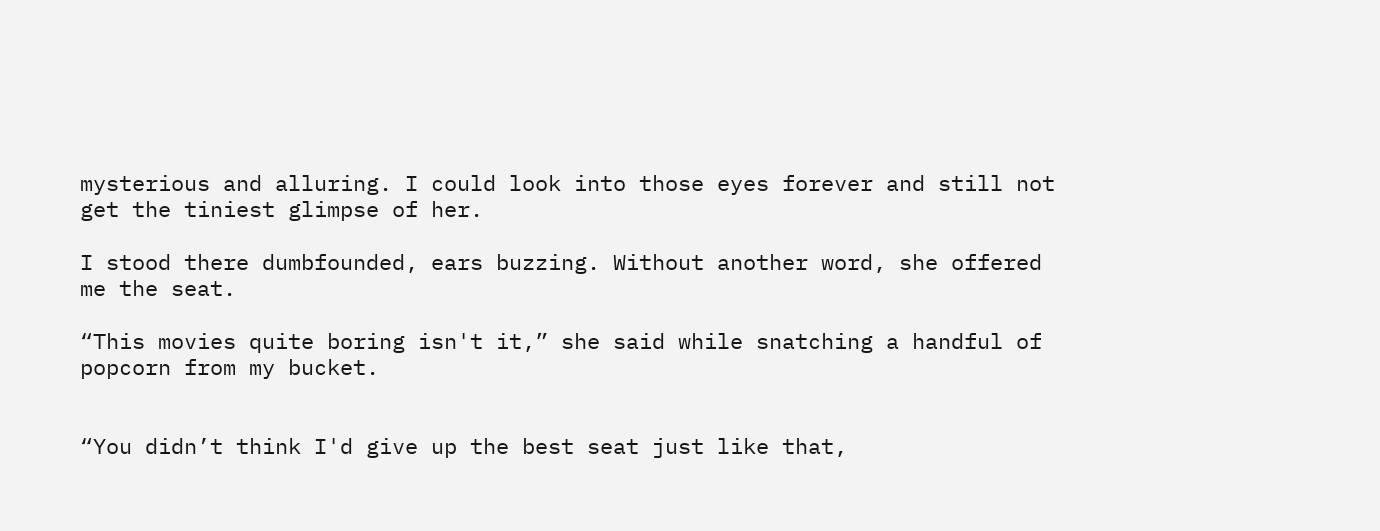mysterious and alluring. I could look into those eyes forever and still not get the tiniest glimpse of her.

I stood there dumbfounded, ears buzzing. Without another word, she offered me the seat.

“This movies quite boring isn't it,” she said while snatching a handful of popcorn from my bucket.


“You didn’t think I'd give up the best seat just like that,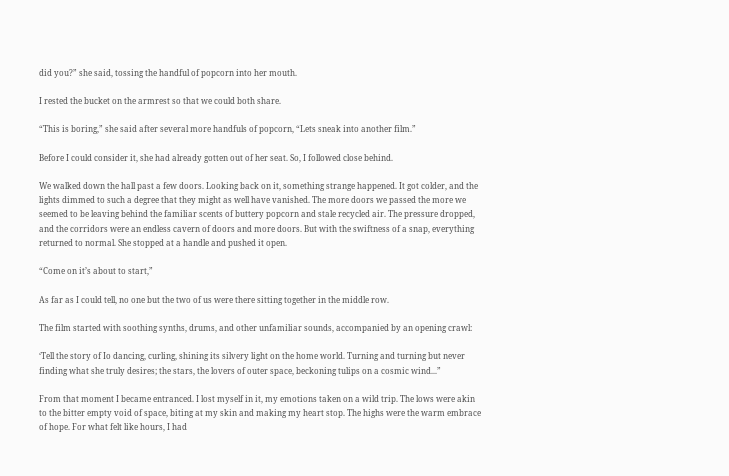did you?” she said, tossing the handful of popcorn into her mouth.

I rested the bucket on the armrest so that we could both share.

“This is boring,” she said after several more handfuls of popcorn, “Lets sneak into another film.”

Before I could consider it, she had already gotten out of her seat. So, I followed close behind.

We walked down the hall past a few doors. Looking back on it, something strange happened. It got colder, and the lights dimmed to such a degree that they might as well have vanished. The more doors we passed the more we seemed to be leaving behind the familiar scents of buttery popcorn and stale recycled air. The pressure dropped, and the corridors were an endless cavern of doors and more doors. But with the swiftness of a snap, everything returned to normal. She stopped at a handle and pushed it open.

“Come on it’s about to start,”

As far as I could tell, no one but the two of us were there sitting together in the middle row.

The film started with soothing synths, drums, and other unfamiliar sounds, accompanied by an opening crawl:

‘Tell the story of Io dancing, curling, shining its silvery light on the home world. Turning and turning but never finding what she truly desires; the stars, the lovers of outer space, beckoning tulips on a cosmic wind...”

From that moment I became entranced. I lost myself in it, my emotions taken on a wild trip. The lows were akin to the bitter empty void of space, biting at my skin and making my heart stop. The highs were the warm embrace of hope. For what felt like hours, I had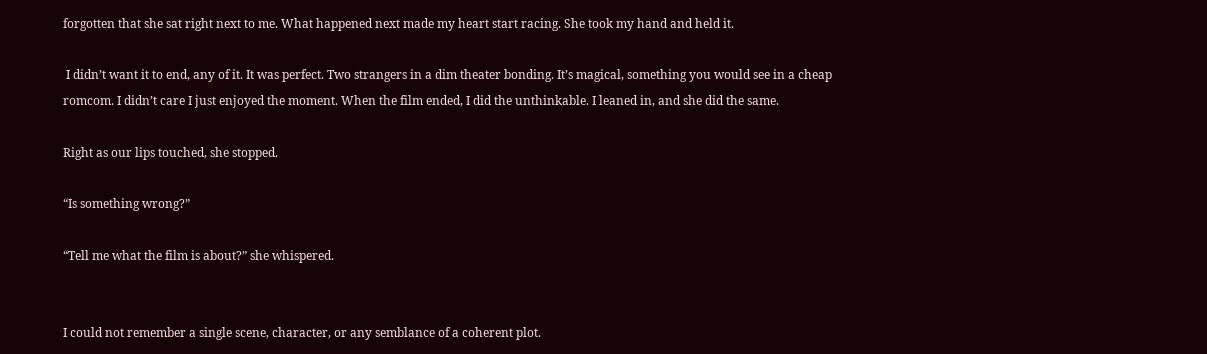forgotten that she sat right next to me. What happened next made my heart start racing. She took my hand and held it.

 I didn’t want it to end, any of it. It was perfect. Two strangers in a dim theater bonding. It’s magical, something you would see in a cheap romcom. I didn’t care I just enjoyed the moment. When the film ended, I did the unthinkable. I leaned in, and she did the same.

Right as our lips touched, she stopped.

“Is something wrong?”

“Tell me what the film is about?” she whispered.


I could not remember a single scene, character, or any semblance of a coherent plot.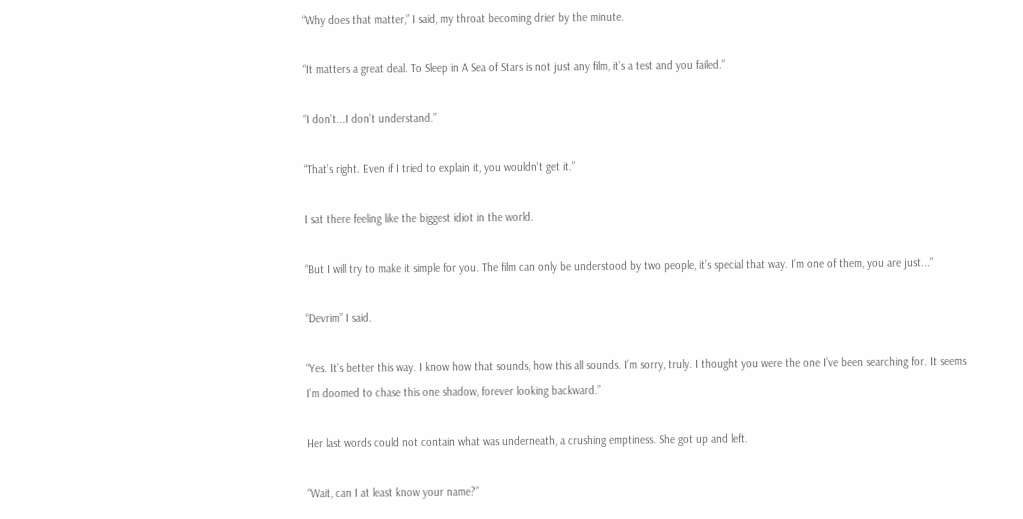“Why does that matter,” I said, my throat becoming drier by the minute.

“It matters a great deal. To Sleep in A Sea of Stars is not just any film, it’s a test and you failed.”

“I don’t...I don’t understand.”

“That’s right. Even if I tried to explain it, you wouldn't get it.”

I sat there feeling like the biggest idiot in the world.

“But I will try to make it simple for you. The film can only be understood by two people, it’s special that way. I’m one of them, you are just...”

“Devrim” I said.

“Yes. It’s better this way. I know how that sounds, how this all sounds. I’m sorry, truly. I thought you were the one I’ve been searching for. It seems I’m doomed to chase this one shadow, forever looking backward.”

Her last words could not contain what was underneath, a crushing emptiness. She got up and left.

“Wait, can I at least know your name?”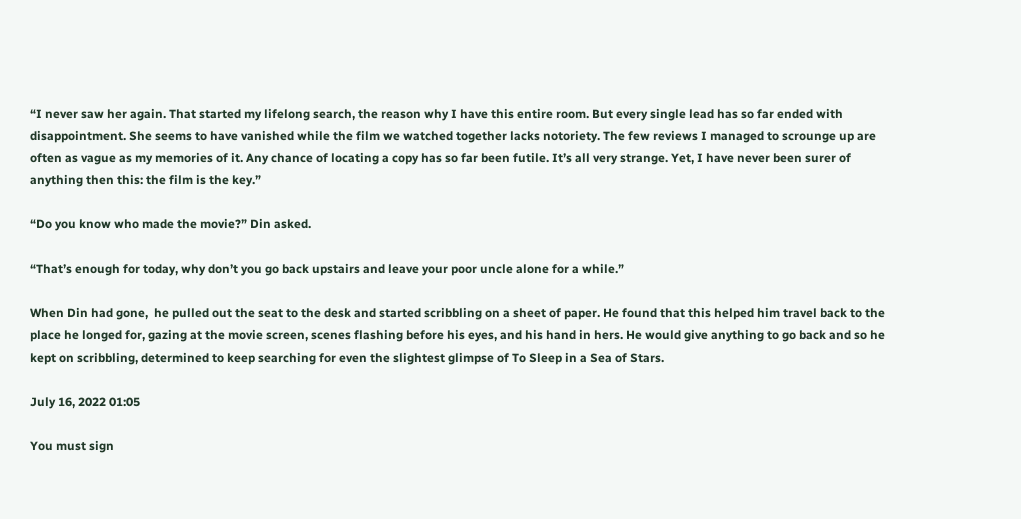“I never saw her again. That started my lifelong search, the reason why I have this entire room. But every single lead has so far ended with disappointment. She seems to have vanished while the film we watched together lacks notoriety. The few reviews I managed to scrounge up are often as vague as my memories of it. Any chance of locating a copy has so far been futile. It’s all very strange. Yet, I have never been surer of anything then this: the film is the key.”

“Do you know who made the movie?” Din asked.

“That’s enough for today, why don’t you go back upstairs and leave your poor uncle alone for a while.”

When Din had gone,  he pulled out the seat to the desk and started scribbling on a sheet of paper. He found that this helped him travel back to the place he longed for, gazing at the movie screen, scenes flashing before his eyes, and his hand in hers. He would give anything to go back and so he kept on scribbling, determined to keep searching for even the slightest glimpse of To Sleep in a Sea of Stars.

July 16, 2022 01:05

You must sign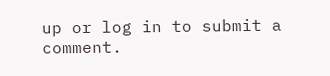up or log in to submit a comment.